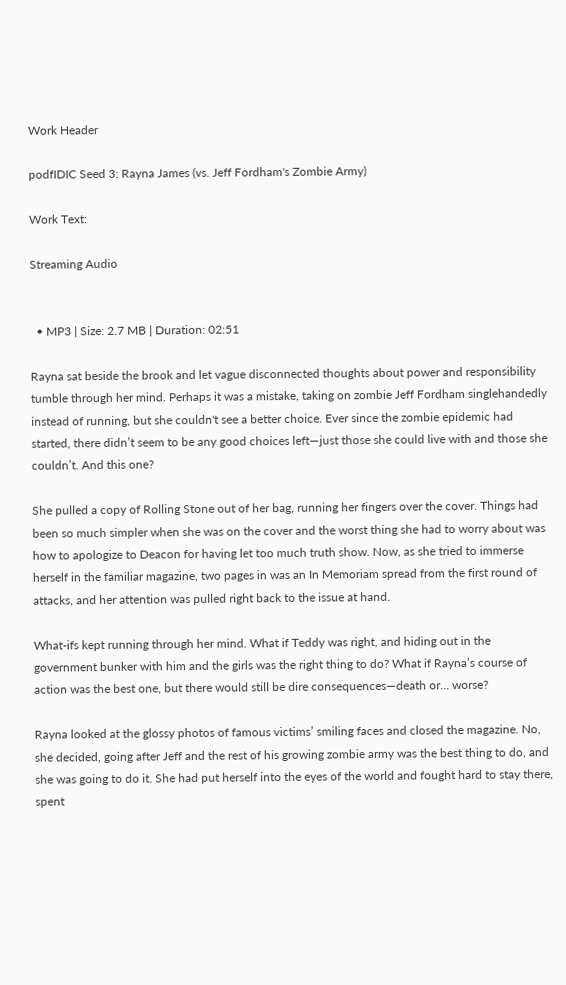Work Header

podfIDIC Seed 3: Rayna James (vs. Jeff Fordham's Zombie Army)

Work Text:

Streaming Audio


  • MP3 | Size: 2.7 MB | Duration: 02:51

Rayna sat beside the brook and let vague disconnected thoughts about power and responsibility tumble through her mind. Perhaps it was a mistake, taking on zombie Jeff Fordham singlehandedly instead of running, but she couldn't see a better choice. Ever since the zombie epidemic had started, there didn’t seem to be any good choices left—just those she could live with and those she couldn’t. And this one?

She pulled a copy of Rolling Stone out of her bag, running her fingers over the cover. Things had been so much simpler when she was on the cover and the worst thing she had to worry about was how to apologize to Deacon for having let too much truth show. Now, as she tried to immerse herself in the familiar magazine, two pages in was an In Memoriam spread from the first round of attacks, and her attention was pulled right back to the issue at hand.

What-ifs kept running through her mind. What if Teddy was right, and hiding out in the government bunker with him and the girls was the right thing to do? What if Rayna’s course of action was the best one, but there would still be dire consequences—death or… worse?

Rayna looked at the glossy photos of famous victims’ smiling faces and closed the magazine. No, she decided, going after Jeff and the rest of his growing zombie army was the best thing to do, and she was going to do it. She had put herself into the eyes of the world and fought hard to stay there, spent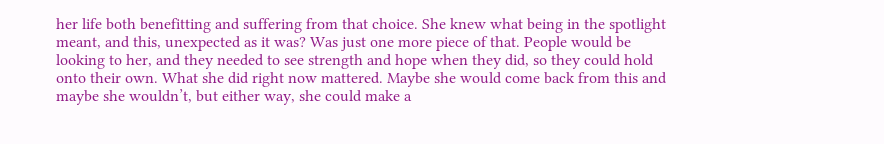her life both benefitting and suffering from that choice. She knew what being in the spotlight meant, and this, unexpected as it was? Was just one more piece of that. People would be looking to her, and they needed to see strength and hope when they did, so they could hold onto their own. What she did right now mattered. Maybe she would come back from this and maybe she wouldn’t, but either way, she could make a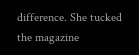difference. She tucked the magazine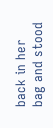back in her bag and stood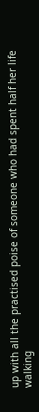up with all the practised poise of someone who had spent half her life walking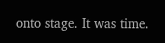onto stage. It was time.